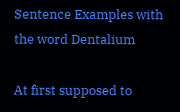Sentence Examples with the word Dentalium

At first supposed to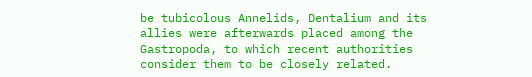be tubicolous Annelids, Dentalium and its allies were afterwards placed among the Gastropoda, to which recent authorities consider them to be closely related.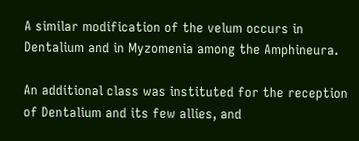A similar modification of the velum occurs in Dentalium and in Myzomenia among the Amphineura.

An additional class was instituted for the reception of Dentalium and its few allies, and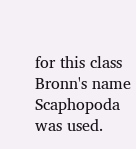for this class Bronn's name Scaphopoda was used.